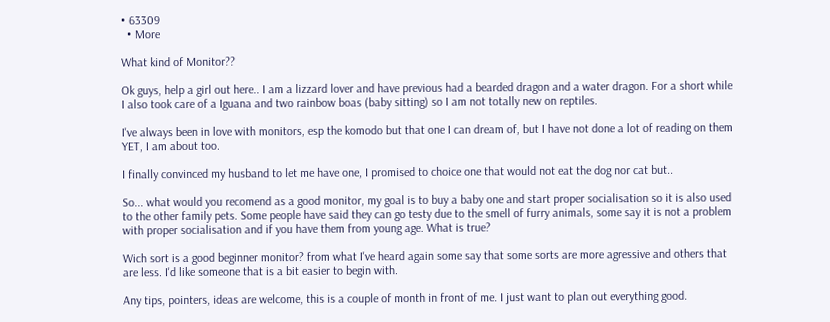• 63309
  • More

What kind of Monitor??

Ok guys, help a girl out here.. I am a lizzard lover and have previous had a bearded dragon and a water dragon. For a short while I also took care of a Iguana and two rainbow boas (baby sitting) so I am not totally new on reptiles.

I've always been in love with monitors, esp the komodo but that one I can dream of, but I have not done a lot of reading on them YET, I am about too.

I finally convinced my husband to let me have one, I promised to choice one that would not eat the dog nor cat but..

So... what would you recomend as a good monitor, my goal is to buy a baby one and start proper socialisation so it is also used to the other family pets. Some people have said they can go testy due to the smell of furry animals, some say it is not a problem with proper socialisation and if you have them from young age. What is true?

Wich sort is a good beginner monitor? from what I've heard again some say that some sorts are more agressive and others that are less. I'd like someone that is a bit easier to begin with.

Any tips, pointers, ideas are welcome, this is a couple of month in front of me. I just want to plan out everything good.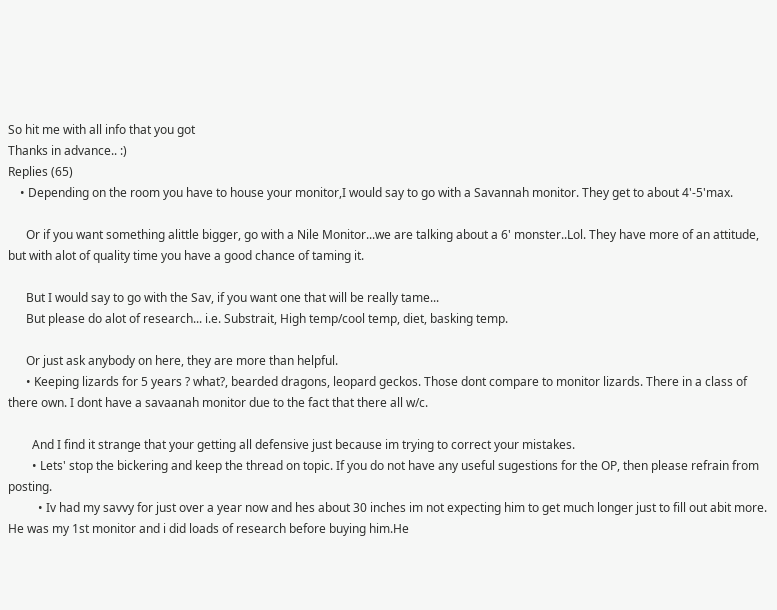So hit me with all info that you got
Thanks in advance.. :)
Replies (65)
    • Depending on the room you have to house your monitor,I would say to go with a Savannah monitor. They get to about 4'-5'max.

      Or if you want something alittle bigger, go with a Nile Monitor...we are talking about a 6' monster..Lol. They have more of an attitude, but with alot of quality time you have a good chance of taming it.

      But I would say to go with the Sav, if you want one that will be really tame...
      But please do alot of research... i.e. Substrait, High temp/cool temp, diet, basking temp.

      Or just ask anybody on here, they are more than helpful.
      • Keeping lizards for 5 years ? what?, bearded dragons, leopard geckos. Those dont compare to monitor lizards. There in a class of there own. I dont have a savaanah monitor due to the fact that there all w/c.

        And I find it strange that your getting all defensive just because im trying to correct your mistakes.
        • Lets' stop the bickering and keep the thread on topic. If you do not have any useful sugestions for the OP, then please refrain from posting.
          • Iv had my savvy for just over a year now and hes about 30 inches im not expecting him to get much longer just to fill out abit more. He was my 1st monitor and i did loads of research before buying him.He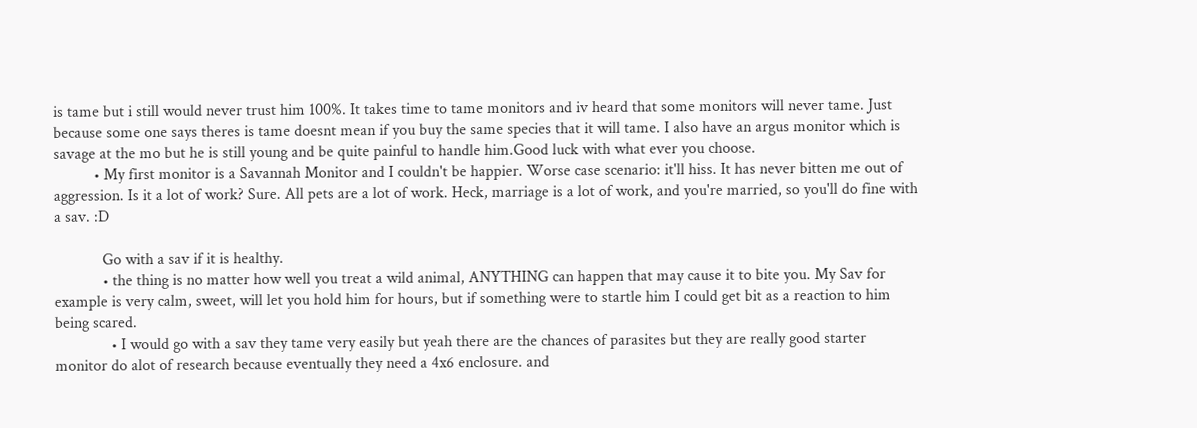is tame but i still would never trust him 100%. It takes time to tame monitors and iv heard that some monitors will never tame. Just because some one says theres is tame doesnt mean if you buy the same species that it will tame. I also have an argus monitor which is savage at the mo but he is still young and be quite painful to handle him.Good luck with what ever you choose.
          • My first monitor is a Savannah Monitor and I couldn't be happier. Worse case scenario: it'll hiss. It has never bitten me out of aggression. Is it a lot of work? Sure. All pets are a lot of work. Heck, marriage is a lot of work, and you're married, so you'll do fine with a sav. :D

            Go with a sav if it is healthy.
            • the thing is no matter how well you treat a wild animal, ANYTHING can happen that may cause it to bite you. My Sav for example is very calm, sweet, will let you hold him for hours, but if something were to startle him I could get bit as a reaction to him being scared.
              • I would go with a sav they tame very easily but yeah there are the chances of parasites but they are really good starter monitor do alot of research because eventually they need a 4x6 enclosure. and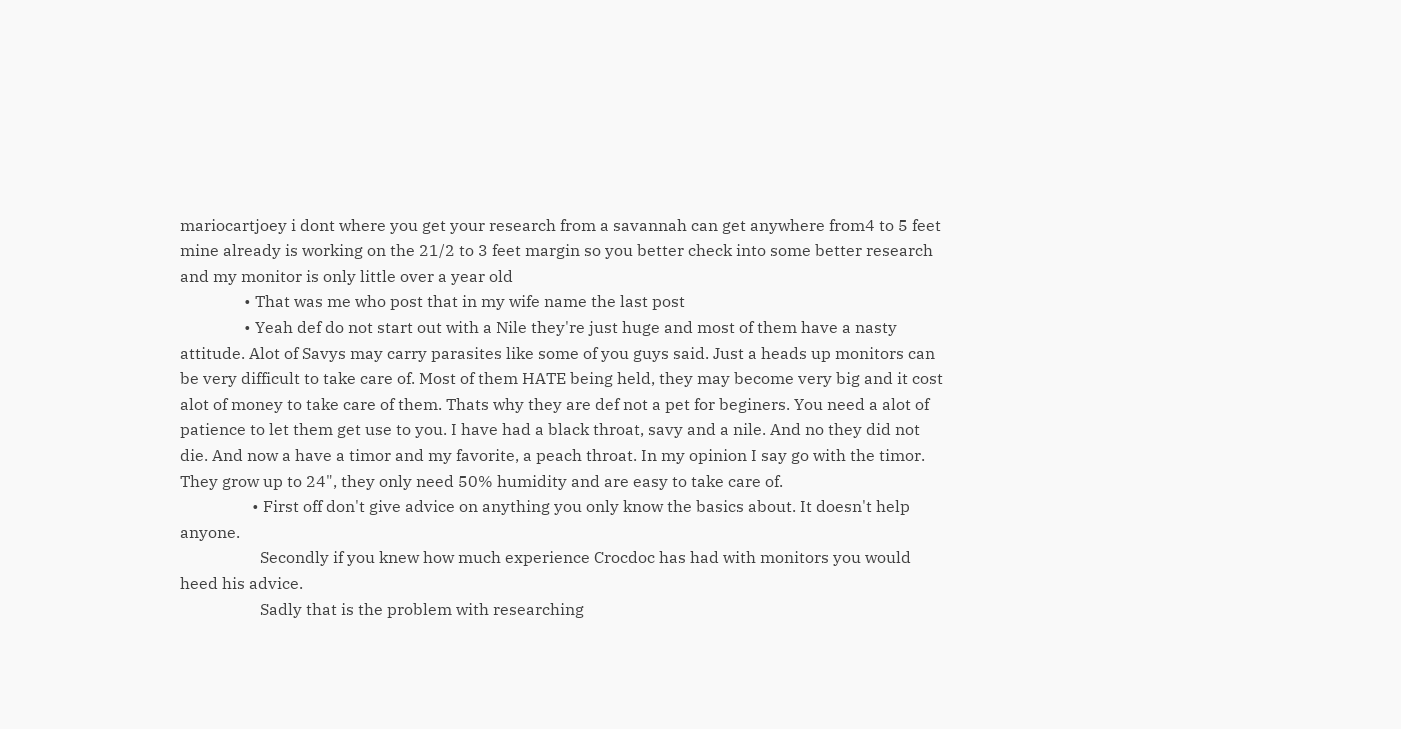mariocartjoey i dont where you get your research from a savannah can get anywhere from4 to 5 feet mine already is working on the 21/2 to 3 feet margin so you better check into some better research and my monitor is only little over a year old
                • That was me who post that in my wife name the last post
                • Yeah def do not start out with a Nile they're just huge and most of them have a nasty attitude. Alot of Savys may carry parasites like some of you guys said. Just a heads up monitors can be very difficult to take care of. Most of them HATE being held, they may become very big and it cost alot of money to take care of them. Thats why they are def not a pet for beginers. You need a alot of patience to let them get use to you. I have had a black throat, savy and a nile. And no they did not die. And now a have a timor and my favorite, a peach throat. In my opinion I say go with the timor. They grow up to 24", they only need 50% humidity and are easy to take care of.
                  • First off don't give advice on anything you only know the basics about. It doesn't help anyone.
                    Secondly if you knew how much experience Crocdoc has had with monitors you would heed his advice.
                    Sadly that is the problem with researching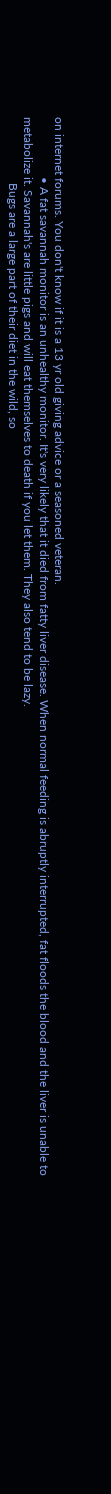on internet forums. You don't know if it is a 13 yr old giving advice or a seasoned veteran.
                    • A fat savannah monitor is an unhealthy monitor. It's very likely that it died from fatty liver disease. When normal feeding is abruptly interrupted, fat floods the blood and the liver is unable to metabolize it. Savannah's are little pigs and will eat themselves to death if you let them. They also tend to be lazy.
                      Bugs are a large part of their diet in the wild, so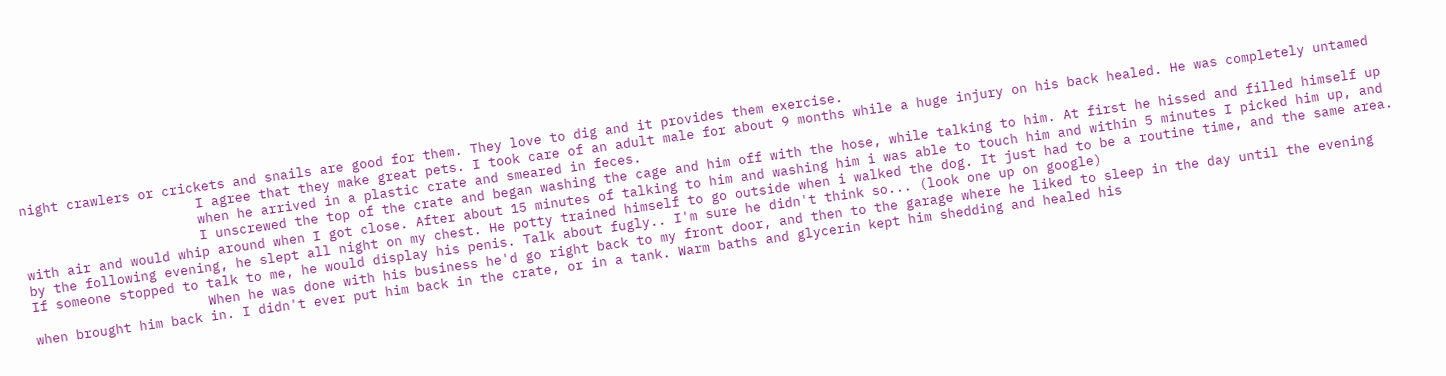night crawlers or crickets and snails are good for them. They love to dig and it provides them exercise.
                      I agree that they make great pets. I took care of an adult male for about 9 months while a huge injury on his back healed. He was completely untamed
                      when he arrived in a plastic crate and smeared in feces.
                      I unscrewed the top of the crate and began washing the cage and him off with the hose, while talking to him. At first he hissed and filled himself up with air and would whip around when I got close. After about 15 minutes of talking to him and washing him i was able to touch him and within 5 minutes I picked him up, and by the following evening, he slept all night on my chest. He potty trained himself to go outside when i walked the dog. It just had to be a routine time, and the same area. If someone stopped to talk to me, he would display his penis. Talk about fugly.. I'm sure he didn't think so... (look one up on google)
                      When he was done with his business he'd go right back to my front door, and then to the garage where he liked to sleep in the day until the evening when brought him back in. I didn't ever put him back in the crate, or in a tank. Warm baths and glycerin kept him shedding and healed his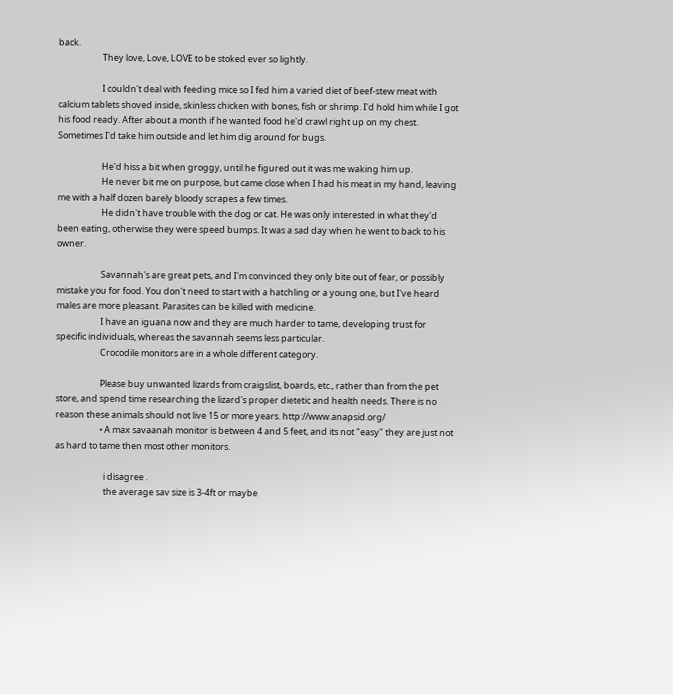back.
                      They love, Love, LOVE to be stoked ever so lightly.

                      I couldn't deal with feeding mice so I fed him a varied diet of beef-stew meat with calcium tablets shoved inside, skinless chicken with bones, fish or shrimp. I'd hold him while I got his food ready. After about a month if he wanted food he'd crawl right up on my chest. Sometimes I'd take him outside and let him dig around for bugs.

                      He'd hiss a bit when groggy, until he figured out it was me waking him up.
                      He never bit me on purpose, but came close when I had his meat in my hand, leaving me with a half dozen barely bloody scrapes a few times.
                      He didn't have trouble with the dog or cat. He was only interested in what they'd been eating, otherwise they were speed bumps. It was a sad day when he went to back to his owner.

                      Savannah's are great pets, and I'm convinced they only bite out of fear, or possibly mistake you for food. You don't need to start with a hatchling or a young one, but I've heard males are more pleasant. Parasites can be killed with medicine.
                      I have an iguana now and they are much harder to tame, developing trust for specific individuals, whereas the savannah seems less particular.
                      Crocodile monitors are in a whole different category.

                      Please buy unwanted lizards from craigslist, boards, etc., rather than from the pet store, and spend time researching the lizard's proper dietetic and health needs. There is no reason these animals should not live 15 or more years. http://www.anapsid.org/
                      • A max savaanah monitor is between 4 and 5 feet, and its not "easy" they are just not as hard to tame then most other monitors.

                        i disagree .
                        the average sav size is 3-4ft or maybe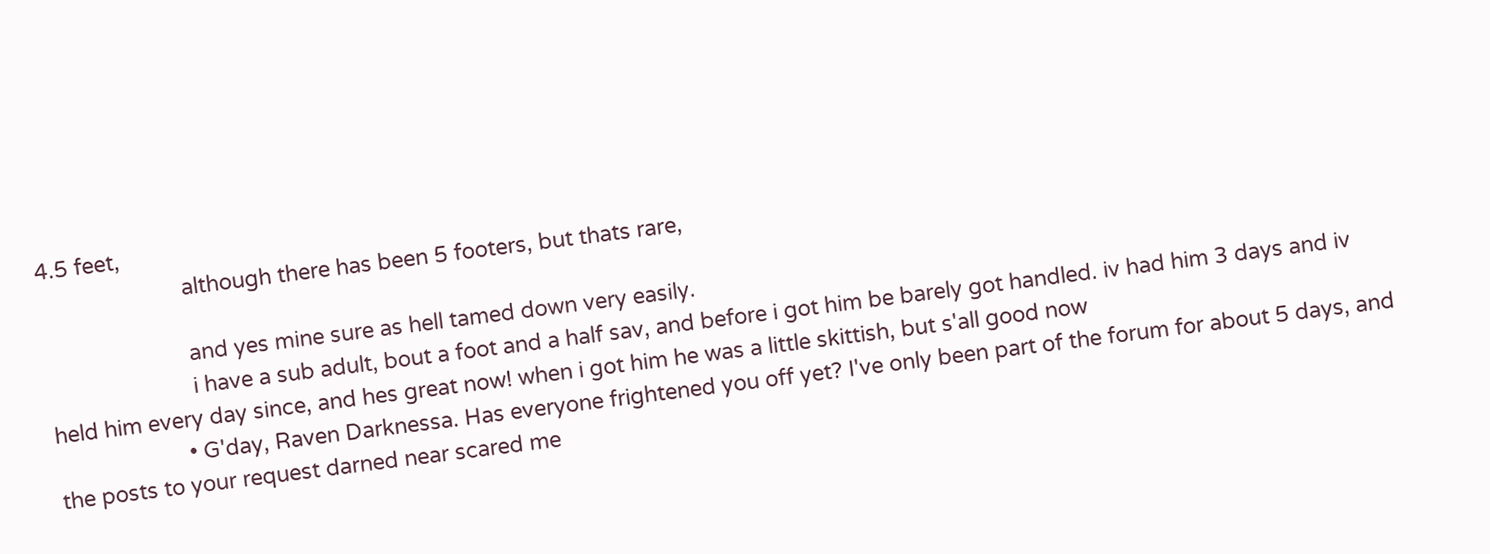4.5 feet,
                        although there has been 5 footers, but thats rare,

                        and yes mine sure as hell tamed down very easily.
                        i have a sub adult, bout a foot and a half sav, and before i got him be barely got handled. iv had him 3 days and iv held him every day since, and hes great now! when i got him he was a little skittish, but s'all good now
                      • G'day, Raven Darknessa. Has everyone frightened you off yet? I've only been part of the forum for about 5 days, and the posts to your request darned near scared me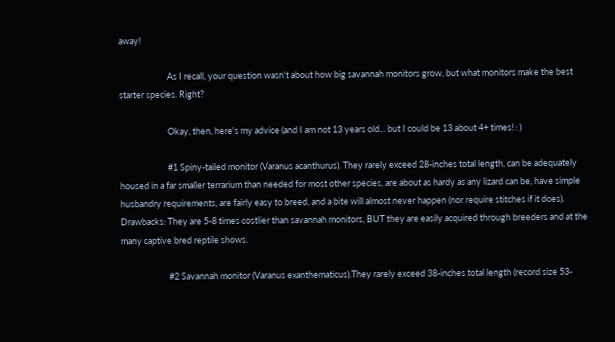away!

                        As I recall, your question wasn't about how big savannah monitors grow, but what monitors make the best starter species. Right?

                        Okay, then, here's my advice (and I am not 13 years old... but I could be 13 about 4+ times! : )

                        #1 Spiny-tailed monitor (Varanus acanthurus). They rarely exceed 28-inches total length, can be adequately housed in a far smaller terrarium than needed for most other species, are about as hardy as any lizard can be, have simple husbandry requirements, are fairly easy to breed, and a bite will almost never happen (nor require stitches if it does). Drawbacks: They are 5-8 times costlier than savannah monitors, BUT they are easily acquired through breeders and at the many captive bred reptile shows.

                        #2 Savannah monitor (Varanus exanthematicus).They rarely exceed 38-inches total length (record size 53-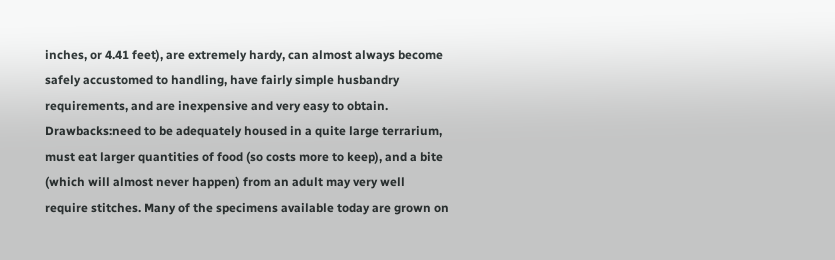inches, or 4.41 feet), are extremely hardy, can almost always become safely accustomed to handling, have fairly simple husbandry requirements, and are inexpensive and very easy to obtain. Drawbacks:need to be adequately housed in a quite large terrarium, must eat larger quantities of food (so costs more to keep), and a bite (which will almost never happen) from an adult may very well require stitches. Many of the specimens available today are grown on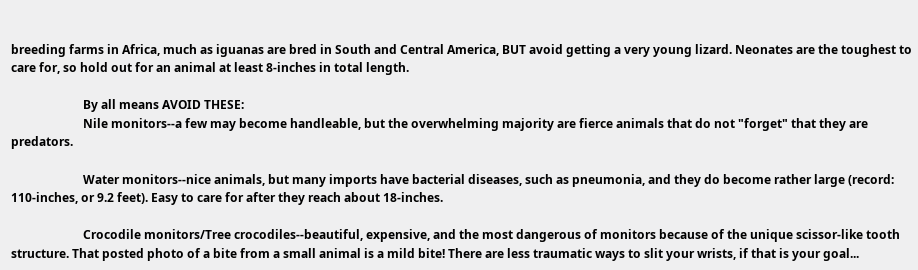breeding farms in Africa, much as iguanas are bred in South and Central America, BUT avoid getting a very young lizard. Neonates are the toughest to care for, so hold out for an animal at least 8-inches in total length.

                        By all means AVOID THESE:
                        Nile monitors--a few may become handleable, but the overwhelming majority are fierce animals that do not "forget" that they are predators.

                        Water monitors--nice animals, but many imports have bacterial diseases, such as pneumonia, and they do become rather large (record: 110-inches, or 9.2 feet). Easy to care for after they reach about 18-inches.

                        Crocodile monitors/Tree crocodiles--beautiful, expensive, and the most dangerous of monitors because of the unique scissor-like tooth structure. That posted photo of a bite from a small animal is a mild bite! There are less traumatic ways to slit your wrists, if that is your goal...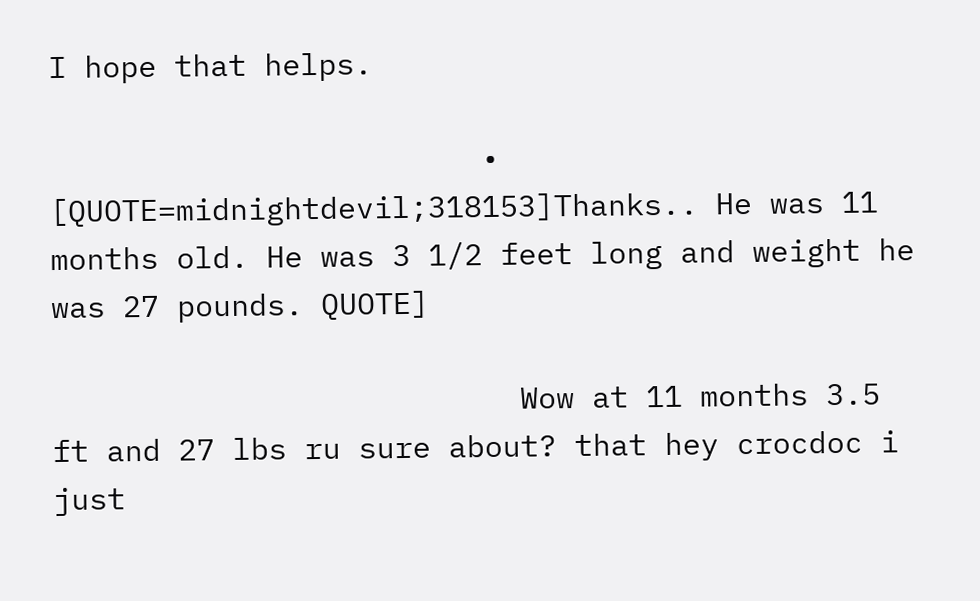I hope that helps.

                        • [QUOTE=midnightdevil;318153]Thanks.. He was 11 months old. He was 3 1/2 feet long and weight he was 27 pounds. QUOTE]

                          Wow at 11 months 3.5 ft and 27 lbs ru sure about? that hey crocdoc i just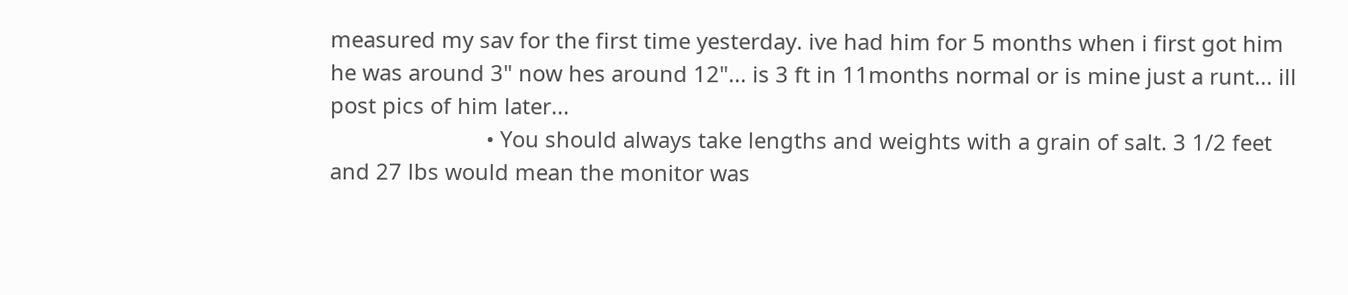measured my sav for the first time yesterday. ive had him for 5 months when i first got him he was around 3" now hes around 12"... is 3 ft in 11months normal or is mine just a runt... ill post pics of him later...
                          • You should always take lengths and weights with a grain of salt. 3 1/2 feet and 27 lbs would mean the monitor was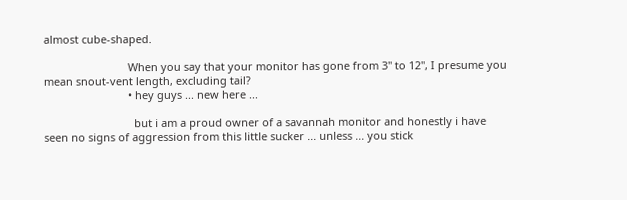almost cube-shaped.

                            When you say that your monitor has gone from 3" to 12", I presume you mean snout-vent length, excluding tail?
                            • hey guys ... new here ...

                              but i am a proud owner of a savannah monitor and honestly i have seen no signs of aggression from this little sucker ... unless ... you stick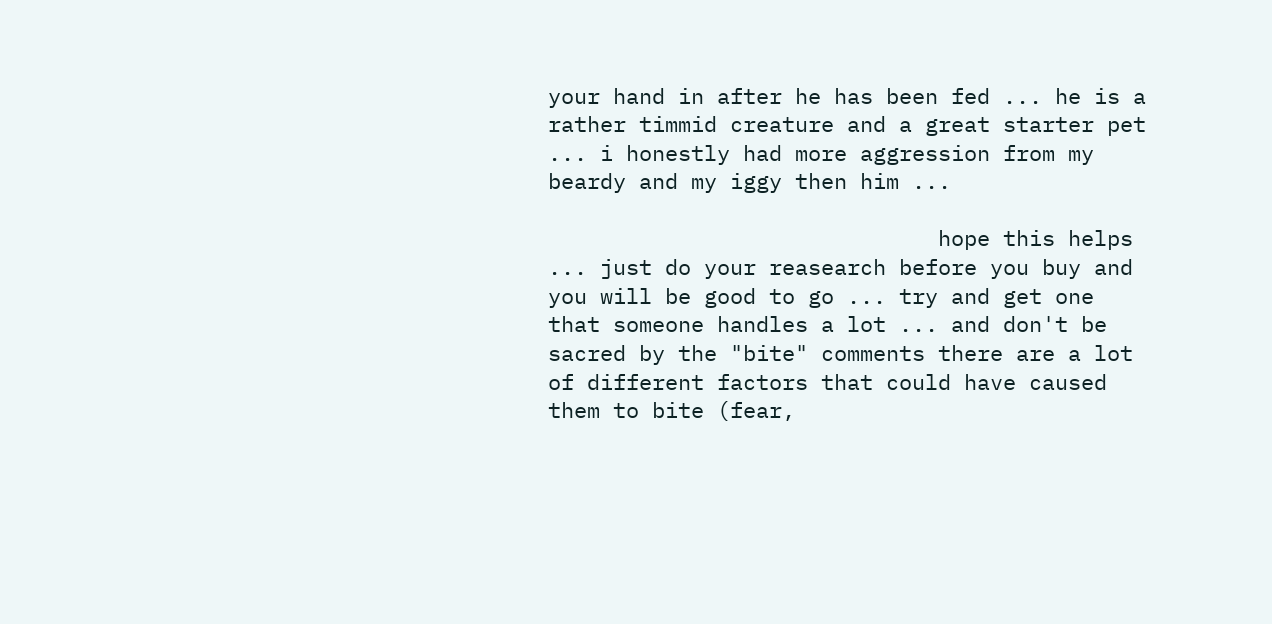your hand in after he has been fed ... he is a rather timmid creature and a great starter pet ... i honestly had more aggression from my beardy and my iggy then him ...

                              hope this helps ... just do your reasearch before you buy and you will be good to go ... try and get one that someone handles a lot ... and don't be sacred by the "bite" comments there are a lot of different factors that could have caused them to bite (fear,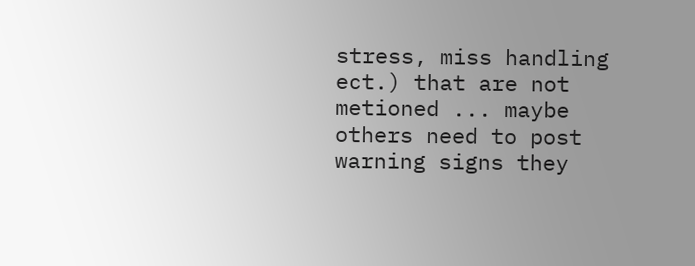stress, miss handling ect.) that are not metioned ... maybe others need to post warning signs they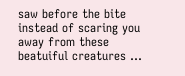saw before the bite instead of scaring you away from these beatuiful creatures ...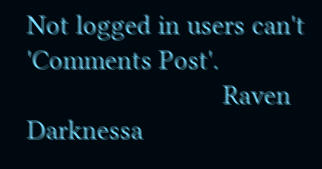Not logged in users can't 'Comments Post'.
                            Raven Darknessa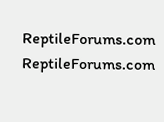ReptileForums.com ReptileForums.com